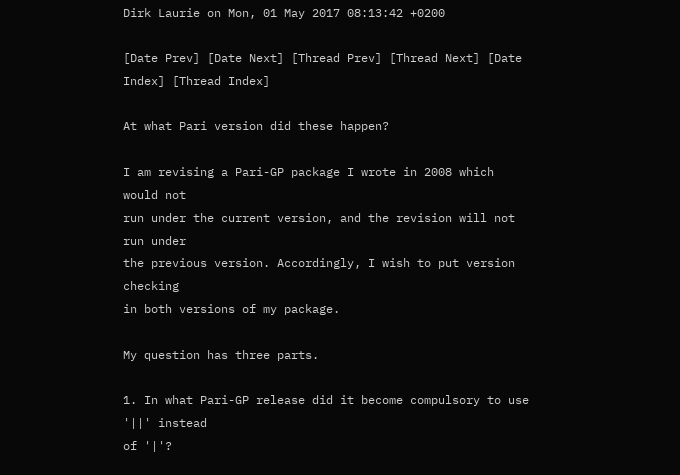Dirk Laurie on Mon, 01 May 2017 08:13:42 +0200

[Date Prev] [Date Next] [Thread Prev] [Thread Next] [Date Index] [Thread Index]

At what Pari version did these happen?

I am revising a Pari-GP package I wrote in 2008 which would not
run under the current version, and the revision will not run under
the previous version. Accordingly, I wish to put version checking
in both versions of my package.

My question has three parts.

1. In what Pari-GP release did it become compulsory to use '||' instead
of '|'?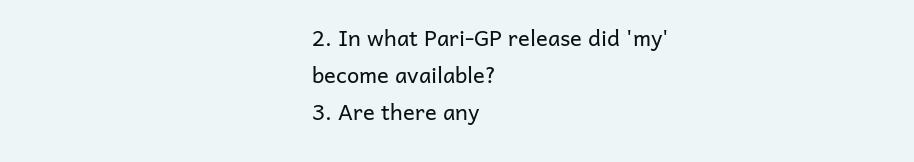2. In what Pari-GP release did 'my' become available?
3. Are there any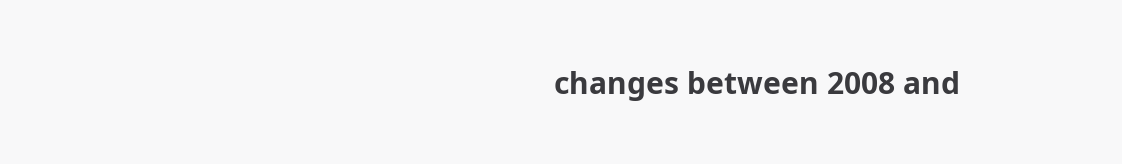changes between 2008 and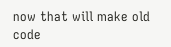now that will make old
code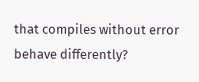that compiles without error behave differently?